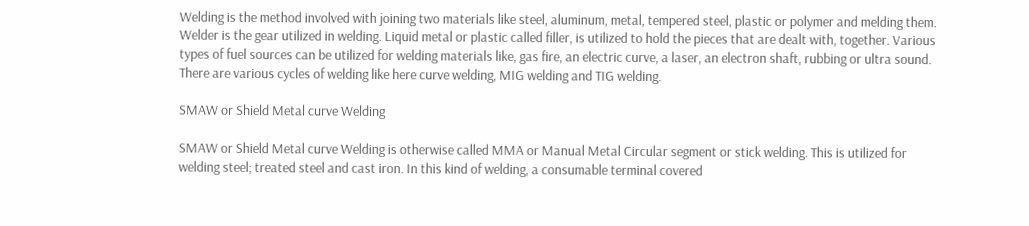Welding is the method involved with joining two materials like steel, aluminum, metal, tempered steel, plastic or polymer and melding them. Welder is the gear utilized in welding. Liquid metal or plastic called filler, is utilized to hold the pieces that are dealt with, together. Various types of fuel sources can be utilized for welding materials like, gas fire, an electric curve, a laser, an electron shaft, rubbing or ultra sound. There are various cycles of welding like here curve welding, MIG welding and TIG welding.

SMAW or Shield Metal curve Welding

SMAW or Shield Metal curve Welding is otherwise called MMA or Manual Metal Circular segment or stick welding. This is utilized for welding steel; treated steel and cast iron. In this kind of welding, a consumable terminal covered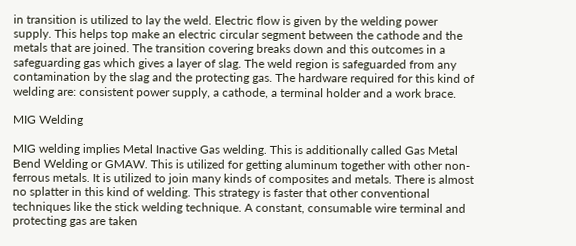in transition is utilized to lay the weld. Electric flow is given by the welding power supply. This helps top make an electric circular segment between the cathode and the metals that are joined. The transition covering breaks down and this outcomes in a safeguarding gas which gives a layer of slag. The weld region is safeguarded from any contamination by the slag and the protecting gas. The hardware required for this kind of welding are: consistent power supply, a cathode, a terminal holder and a work brace.

MIG Welding

MIG welding implies Metal Inactive Gas welding. This is additionally called Gas Metal Bend Welding or GMAW. This is utilized for getting aluminum together with other non-ferrous metals. It is utilized to join many kinds of composites and metals. There is almost no splatter in this kind of welding. This strategy is faster that other conventional techniques like the stick welding technique. A constant, consumable wire terminal and protecting gas are taken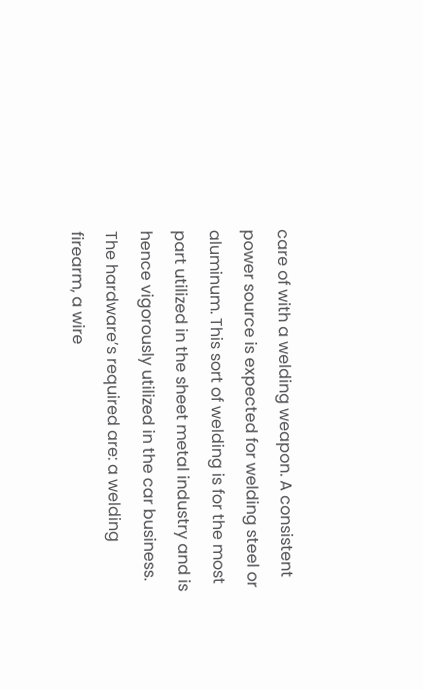care of with a welding weapon. A consistent power source is expected for welding steel or aluminum. This sort of welding is for the most part utilized in the sheet metal industry and is hence vigorously utilized in the car business. The hardware’s required are: a welding firearm, a wire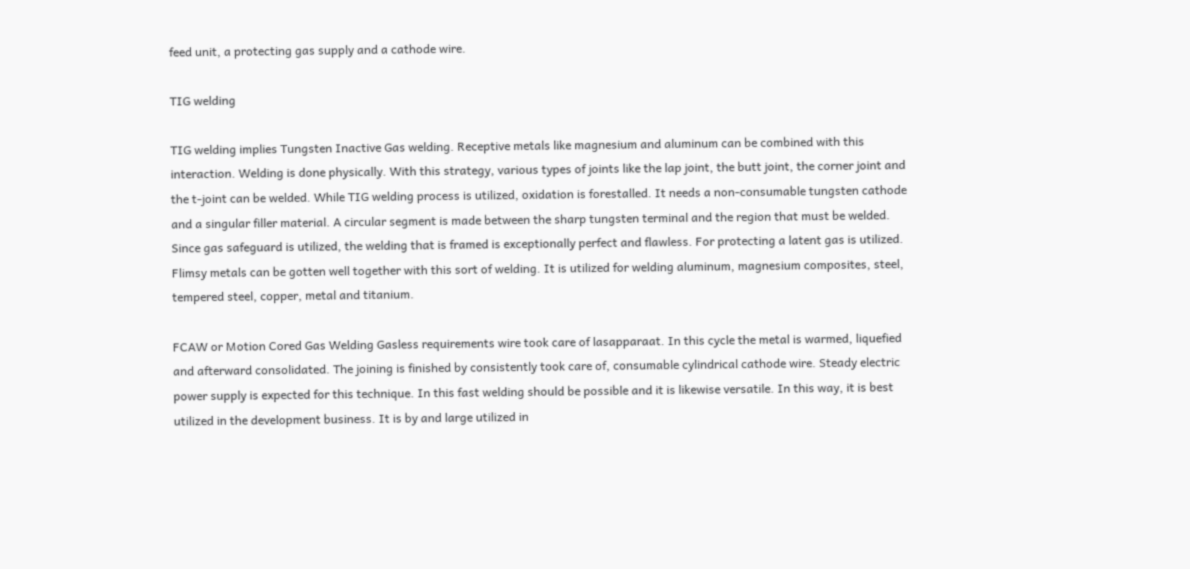feed unit, a protecting gas supply and a cathode wire.

TIG welding

TIG welding implies Tungsten Inactive Gas welding. Receptive metals like magnesium and aluminum can be combined with this interaction. Welding is done physically. With this strategy, various types of joints like the lap joint, the butt joint, the corner joint and the t-joint can be welded. While TIG welding process is utilized, oxidation is forestalled. It needs a non-consumable tungsten cathode and a singular filler material. A circular segment is made between the sharp tungsten terminal and the region that must be welded. Since gas safeguard is utilized, the welding that is framed is exceptionally perfect and flawless. For protecting a latent gas is utilized. Flimsy metals can be gotten well together with this sort of welding. It is utilized for welding aluminum, magnesium composites, steel, tempered steel, copper, metal and titanium.

FCAW or Motion Cored Gas Welding Gasless requirements wire took care of lasapparaat. In this cycle the metal is warmed, liquefied and afterward consolidated. The joining is finished by consistently took care of, consumable cylindrical cathode wire. Steady electric power supply is expected for this technique. In this fast welding should be possible and it is likewise versatile. In this way, it is best utilized in the development business. It is by and large utilized in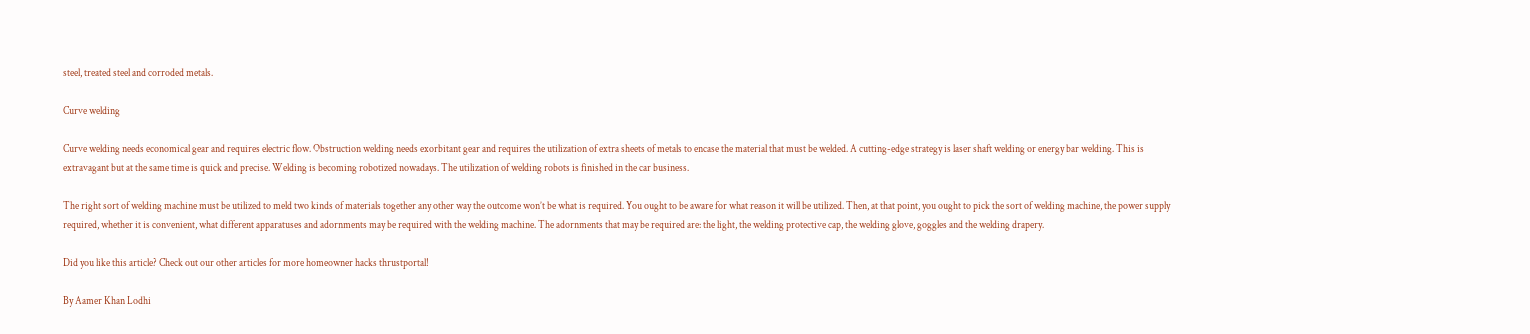steel, treated steel and corroded metals.

Curve welding

Curve welding needs economical gear and requires electric flow. Obstruction welding needs exorbitant gear and requires the utilization of extra sheets of metals to encase the material that must be welded. A cutting-edge strategy is laser shaft welding or energy bar welding. This is extravagant but at the same time is quick and precise. Welding is becoming robotized nowadays. The utilization of welding robots is finished in the car business.

The right sort of welding machine must be utilized to meld two kinds of materials together any other way the outcome won’t be what is required. You ought to be aware for what reason it will be utilized. Then, at that point, you ought to pick the sort of welding machine, the power supply required, whether it is convenient, what different apparatuses and adornments may be required with the welding machine. The adornments that may be required are: the light, the welding protective cap, the welding glove, goggles and the welding drapery.

Did you like this article? Check out our other articles for more homeowner hacks thrustportal!

By Aamer Khan Lodhi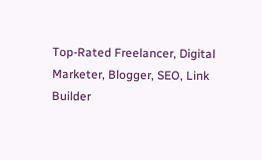Top-Rated Freelancer, Digital Marketer, Blogger, SEO, Link Builder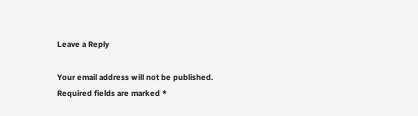Leave a Reply

Your email address will not be published. Required fields are marked *